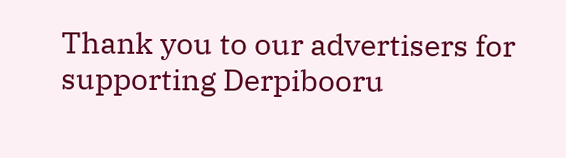Thank you to our advertisers for supporting Derpibooru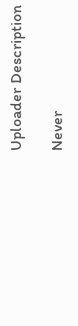Uploader Description

Never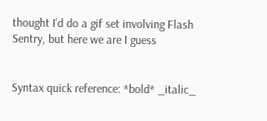thought I’d do a gif set involving Flash Sentry, but here we are I guess


Syntax quick reference: *bold* _italic_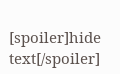[spoiler]hide text[/spoiler]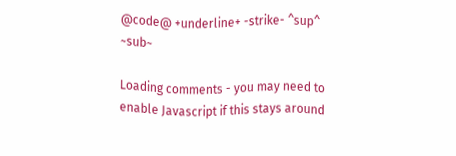@code@ +underline+ -strike- ^sup^ ~sub~

Loading comments - you may need to enable Javascript if this stays around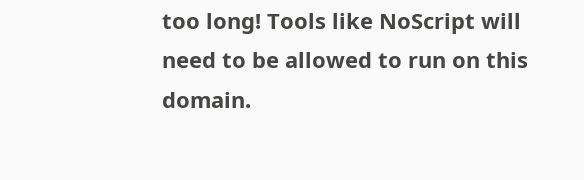too long! Tools like NoScript will need to be allowed to run on this domain.